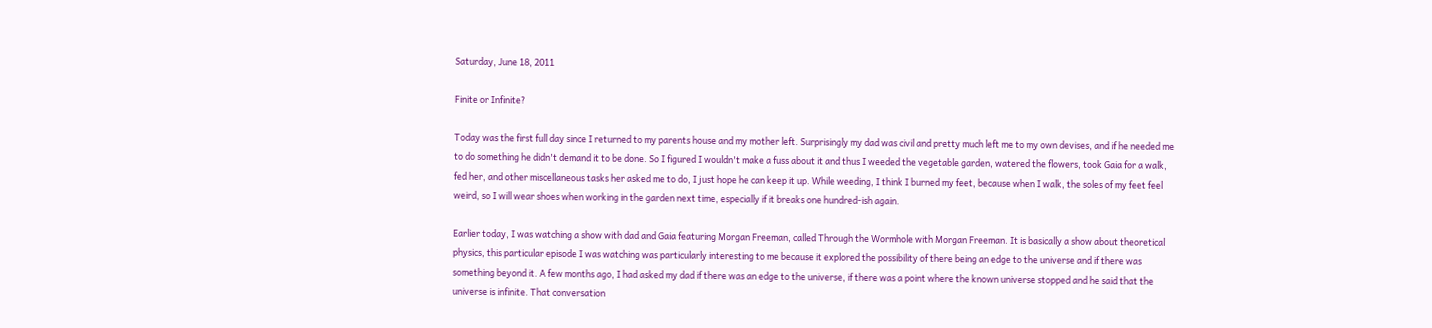Saturday, June 18, 2011

Finite or Infinite?

Today was the first full day since I returned to my parents house and my mother left. Surprisingly my dad was civil and pretty much left me to my own devises, and if he needed me to do something he didn't demand it to be done. So I figured I wouldn't make a fuss about it and thus I weeded the vegetable garden, watered the flowers, took Gaia for a walk, fed her, and other miscellaneous tasks her asked me to do, I just hope he can keep it up. While weeding, I think I burned my feet, because when I walk, the soles of my feet feel weird, so I will wear shoes when working in the garden next time, especially if it breaks one hundred-ish again.

Earlier today, I was watching a show with dad and Gaia featuring Morgan Freeman, called Through the Wormhole with Morgan Freeman. It is basically a show about theoretical physics, this particular episode I was watching was particularly interesting to me because it explored the possibility of there being an edge to the universe and if there was something beyond it. A few months ago, I had asked my dad if there was an edge to the universe, if there was a point where the known universe stopped and he said that the universe is infinite. That conversation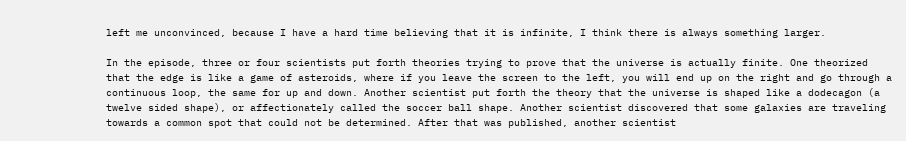left me unconvinced, because I have a hard time believing that it is infinite, I think there is always something larger.

In the episode, three or four scientists put forth theories trying to prove that the universe is actually finite. One theorized that the edge is like a game of asteroids, where if you leave the screen to the left, you will end up on the right and go through a continuous loop, the same for up and down. Another scientist put forth the theory that the universe is shaped like a dodecagon (a twelve sided shape), or affectionately called the soccer ball shape. Another scientist discovered that some galaxies are traveling towards a common spot that could not be determined. After that was published, another scientist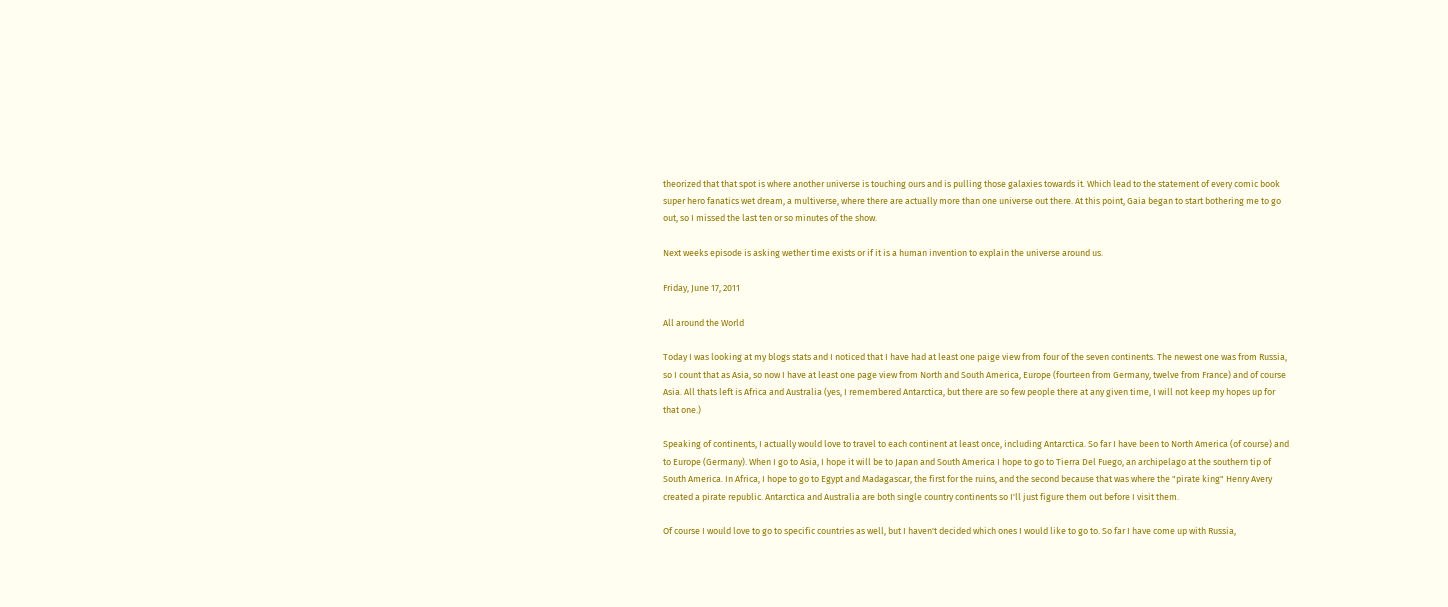theorized that that spot is where another universe is touching ours and is pulling those galaxies towards it. Which lead to the statement of every comic book super hero fanatics wet dream, a multiverse, where there are actually more than one universe out there. At this point, Gaia began to start bothering me to go out, so I missed the last ten or so minutes of the show.

Next weeks episode is asking wether time exists or if it is a human invention to explain the universe around us.

Friday, June 17, 2011

All around the World

Today I was looking at my blogs stats and I noticed that I have had at least one paige view from four of the seven continents. The newest one was from Russia, so I count that as Asia, so now I have at least one page view from North and South America, Europe (fourteen from Germany, twelve from France) and of course Asia. All thats left is Africa and Australia (yes, I remembered Antarctica, but there are so few people there at any given time, I will not keep my hopes up for that one.)

Speaking of continents, I actually would love to travel to each continent at least once, including Antarctica. So far I have been to North America (of course) and to Europe (Germany). When I go to Asia, I hope it will be to Japan and South America I hope to go to Tierra Del Fuego, an archipelago at the southern tip of South America. In Africa, I hope to go to Egypt and Madagascar, the first for the ruins, and the second because that was where the "pirate king" Henry Avery created a pirate republic. Antarctica and Australia are both single country continents so I'll just figure them out before I visit them.

Of course I would love to go to specific countries as well, but I haven't decided which ones I would like to go to. So far I have come up with Russia,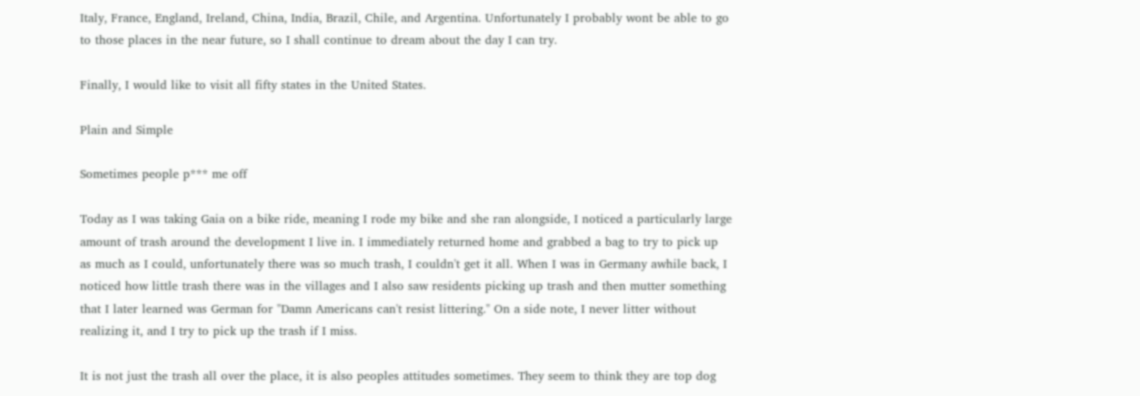Italy, France, England, Ireland, China, India, Brazil, Chile, and Argentina. Unfortunately I probably wont be able to go to those places in the near future, so I shall continue to dream about the day I can try.

Finally, I would like to visit all fifty states in the United States.

Plain and Simple

Sometimes people p*** me off

Today as I was taking Gaia on a bike ride, meaning I rode my bike and she ran alongside, I noticed a particularly large amount of trash around the development I live in. I immediately returned home and grabbed a bag to try to pick up as much as I could, unfortunately there was so much trash, I couldn't get it all. When I was in Germany awhile back, I noticed how little trash there was in the villages and I also saw residents picking up trash and then mutter something that I later learned was German for "Damn Americans can't resist littering." On a side note, I never litter without realizing it, and I try to pick up the trash if I miss.

It is not just the trash all over the place, it is also peoples attitudes sometimes. They seem to think they are top dog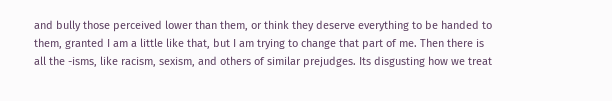and bully those perceived lower than them, or think they deserve everything to be handed to them, granted I am a little like that, but I am trying to change that part of me. Then there is all the -isms, like racism, sexism, and others of similar prejudges. Its disgusting how we treat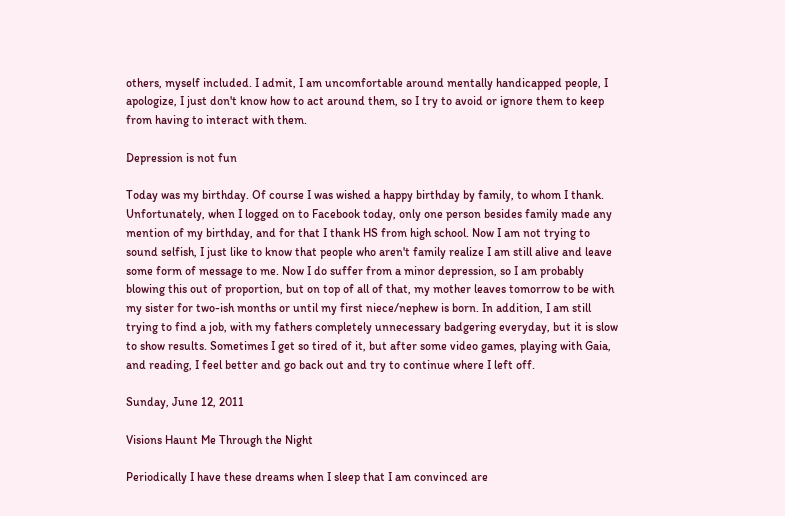others, myself included. I admit, I am uncomfortable around mentally handicapped people, I apologize, I just don't know how to act around them, so I try to avoid or ignore them to keep from having to interact with them.

Depression is not fun

Today was my birthday. Of course I was wished a happy birthday by family, to whom I thank. Unfortunately, when I logged on to Facebook today, only one person besides family made any mention of my birthday, and for that I thank HS from high school. Now I am not trying to sound selfish, I just like to know that people who aren't family realize I am still alive and leave some form of message to me. Now I do suffer from a minor depression, so I am probably blowing this out of proportion, but on top of all of that, my mother leaves tomorrow to be with my sister for two-ish months or until my first niece/nephew is born. In addition, I am still trying to find a job, with my fathers completely unnecessary badgering everyday, but it is slow to show results. Sometimes I get so tired of it, but after some video games, playing with Gaia, and reading, I feel better and go back out and try to continue where I left off.

Sunday, June 12, 2011

Visions Haunt Me Through the Night

Periodically I have these dreams when I sleep that I am convinced are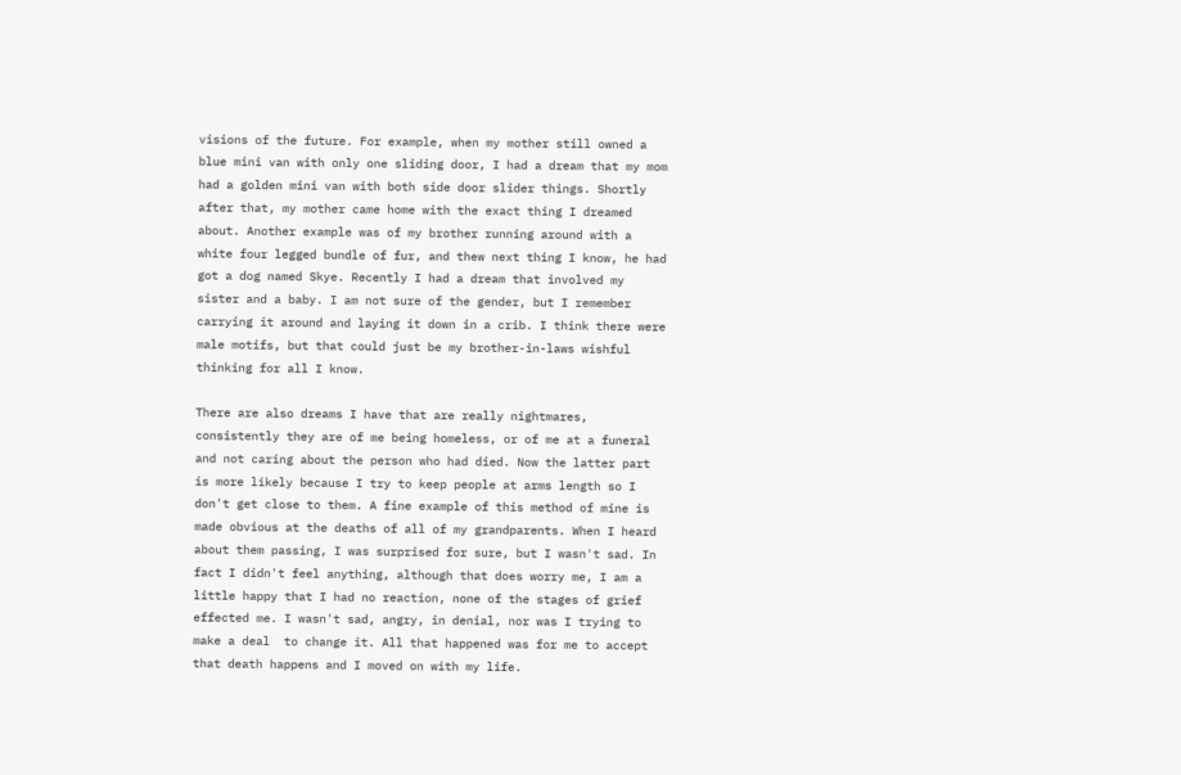visions of the future. For example, when my mother still owned a blue mini van with only one sliding door, I had a dream that my mom had a golden mini van with both side door slider things. Shortly after that, my mother came home with the exact thing I dreamed about. Another example was of my brother running around with a white four legged bundle of fur, and thew next thing I know, he had got a dog named Skye. Recently I had a dream that involved my sister and a baby. I am not sure of the gender, but I remember carrying it around and laying it down in a crib. I think there were male motifs, but that could just be my brother-in-laws wishful thinking for all I know.

There are also dreams I have that are really nightmares, consistently they are of me being homeless, or of me at a funeral and not caring about the person who had died. Now the latter part is more likely because I try to keep people at arms length so I don't get close to them. A fine example of this method of mine is made obvious at the deaths of all of my grandparents. When I heard about them passing, I was surprised for sure, but I wasn't sad. In fact I didn't feel anything, although that does worry me, I am a little happy that I had no reaction, none of the stages of grief effected me. I wasn't sad, angry, in denial, nor was I trying to make a deal  to change it. All that happened was for me to accept that death happens and I moved on with my life.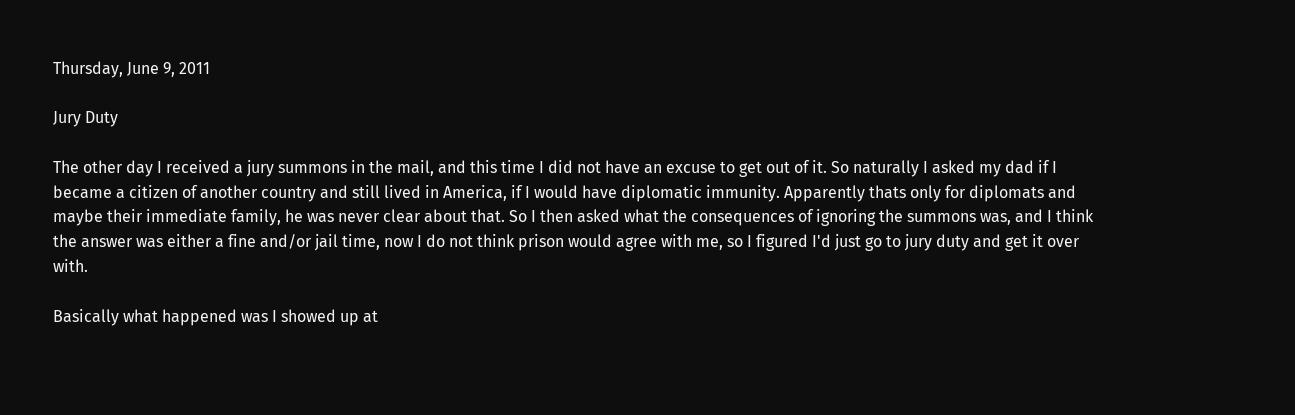Thursday, June 9, 2011

Jury Duty

The other day I received a jury summons in the mail, and this time I did not have an excuse to get out of it. So naturally I asked my dad if I became a citizen of another country and still lived in America, if I would have diplomatic immunity. Apparently thats only for diplomats and maybe their immediate family, he was never clear about that. So I then asked what the consequences of ignoring the summons was, and I think the answer was either a fine and/or jail time, now I do not think prison would agree with me, so I figured I'd just go to jury duty and get it over with.

Basically what happened was I showed up at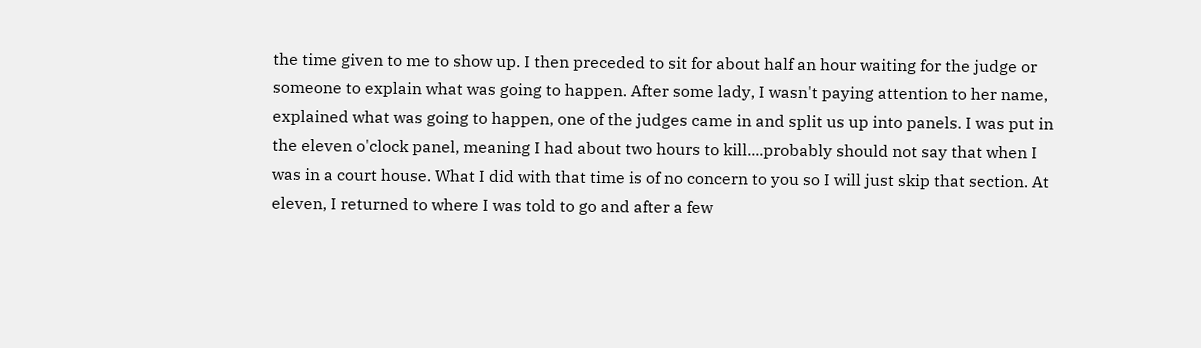the time given to me to show up. I then preceded to sit for about half an hour waiting for the judge or someone to explain what was going to happen. After some lady, I wasn't paying attention to her name, explained what was going to happen, one of the judges came in and split us up into panels. I was put in the eleven o'clock panel, meaning I had about two hours to kill....probably should not say that when I was in a court house. What I did with that time is of no concern to you so I will just skip that section. At eleven, I returned to where I was told to go and after a few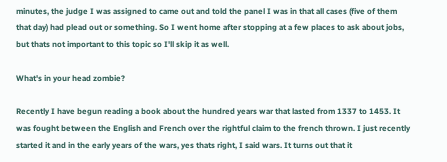minutes, the judge I was assigned to came out and told the panel I was in that all cases (five of them that day) had plead out or something. So I went home after stopping at a few places to ask about jobs, but thats not important to this topic so I'll skip it as well.

What's in your head zombie?

Recently I have begun reading a book about the hundred years war that lasted from 1337 to 1453. It was fought between the English and French over the rightful claim to the french thrown. I just recently started it and in the early years of the wars, yes thats right, I said wars. It turns out that it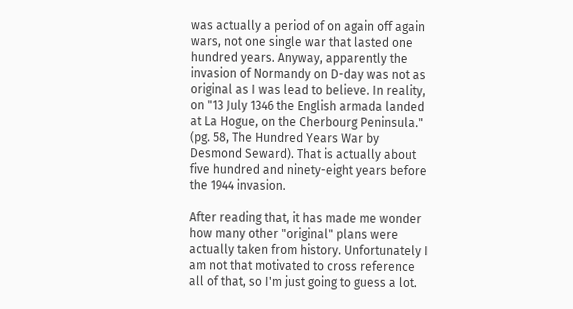was actually a period of on again off again wars, not one single war that lasted one hundred years. Anyway, apparently the invasion of Normandy on D-day was not as original as I was lead to believe. In reality, on "13 July 1346 the English armada landed at La Hogue, on the Cherbourg Peninsula." (pg. 58, The Hundred Years War by Desmond Seward). That is actually about five hundred and ninety-eight years before the 1944 invasion.

After reading that, it has made me wonder how many other "original" plans were actually taken from history. Unfortunately I am not that motivated to cross reference all of that, so I'm just going to guess a lot.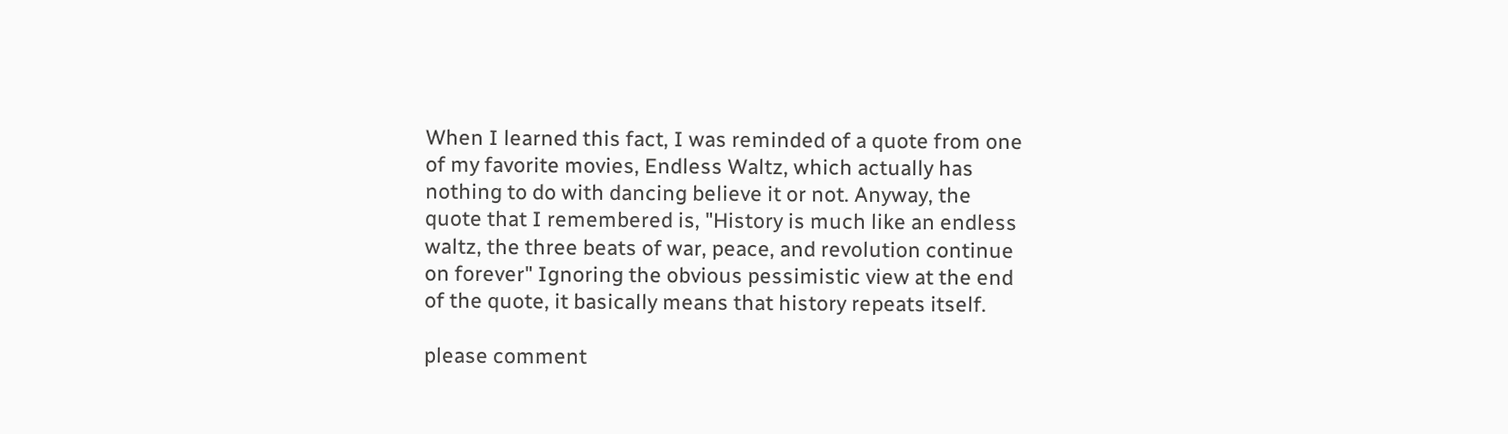When I learned this fact, I was reminded of a quote from one of my favorite movies, Endless Waltz, which actually has nothing to do with dancing believe it or not. Anyway, the quote that I remembered is, "History is much like an endless waltz, the three beats of war, peace, and revolution continue on forever" Ignoring the obvious pessimistic view at the end of the quote, it basically means that history repeats itself.

please comment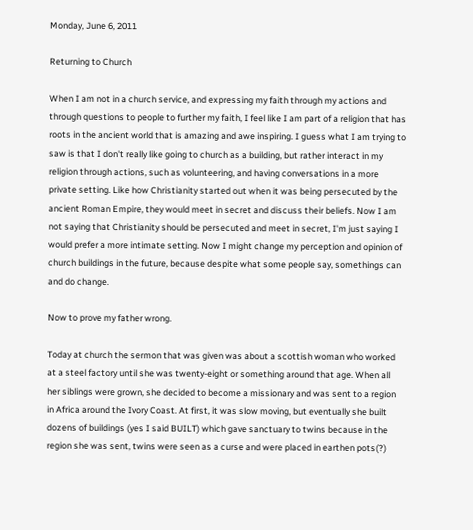Monday, June 6, 2011

Returning to Church

When I am not in a church service, and expressing my faith through my actions and through questions to people to further my faith, I feel like I am part of a religion that has roots in the ancient world that is amazing and awe inspiring. I guess what I am trying to saw is that I don't really like going to church as a building, but rather interact in my religion through actions, such as volunteering, and having conversations in a more private setting. Like how Christianity started out when it was being persecuted by the ancient Roman Empire, they would meet in secret and discuss their beliefs. Now I am not saying that Christianity should be persecuted and meet in secret, I'm just saying I would prefer a more intimate setting. Now I might change my perception and opinion of church buildings in the future, because despite what some people say, somethings can and do change.

Now to prove my father wrong.

Today at church the sermon that was given was about a scottish woman who worked at a steel factory until she was twenty-eight or something around that age. When all her siblings were grown, she decided to become a missionary and was sent to a region in Africa around the Ivory Coast. At first, it was slow moving, but eventually she built dozens of buildings (yes I said BUILT) which gave sanctuary to twins because in the region she was sent, twins were seen as a curse and were placed in earthen pots(?)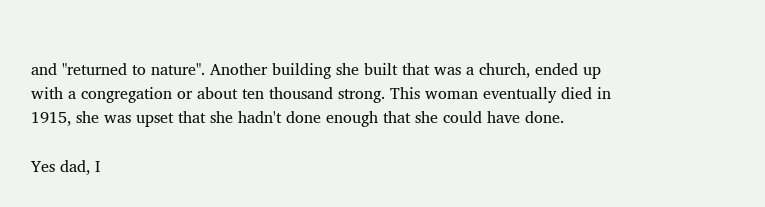and "returned to nature". Another building she built that was a church, ended up with a congregation or about ten thousand strong. This woman eventually died in 1915, she was upset that she hadn't done enough that she could have done.

Yes dad, I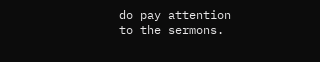do pay attention to the sermons.